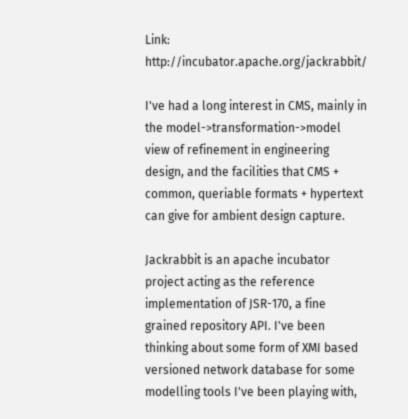Link: http://incubator.apache.org/jackrabbit/

I've had a long interest in CMS, mainly in the model->transformation->model view of refinement in engineering design, and the facilities that CMS + common, queriable formats + hypertext can give for ambient design capture.

Jackrabbit is an apache incubator project acting as the reference implementation of JSR-170, a fine grained repository API. I've been thinking about some form of XMI based versioned network database for some modelling tools I've been playing with,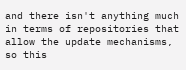and there isn't anything much in terms of repositories that allow the update mechanisms, so this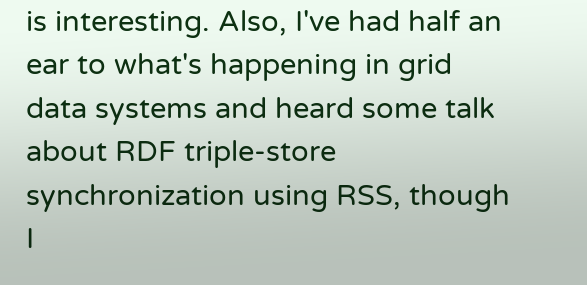is interesting. Also, I've had half an ear to what's happening in grid data systems and heard some talk about RDF triple-store synchronization using RSS, though I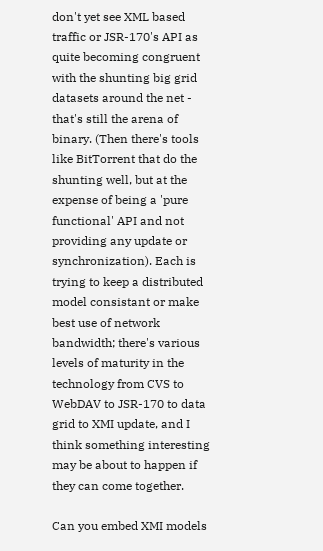don't yet see XML based traffic or JSR-170's API as quite becoming congruent with the shunting big grid datasets around the net - that's still the arena of binary. (Then there's tools like BitTorrent that do the shunting well, but at the expense of being a 'pure functional' API and not providing any update or synchronization). Each is trying to keep a distributed model consistant or make best use of network bandwidth; there's various levels of maturity in the technology from CVS to WebDAV to JSR-170 to data grid to XMI update, and I think something interesting may be about to happen if they can come together.

Can you embed XMI models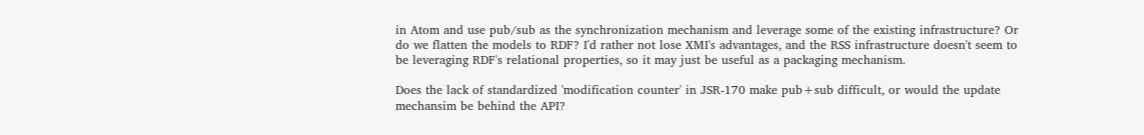in Atom and use pub/sub as the synchronization mechanism and leverage some of the existing infrastructure? Or do we flatten the models to RDF? I'd rather not lose XMI's advantages, and the RSS infrastructure doesn't seem to be leveraging RDF's relational properties, so it may just be useful as a packaging mechanism.

Does the lack of standardized 'modification counter' in JSR-170 make pub+sub difficult, or would the update mechansim be behind the API?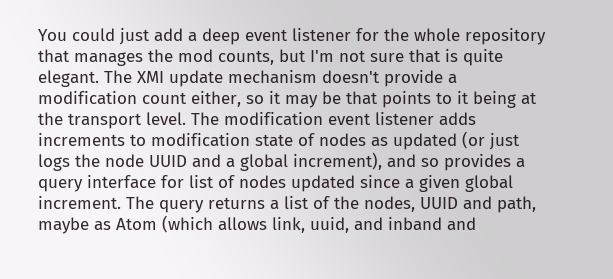You could just add a deep event listener for the whole repository that manages the mod counts, but I'm not sure that is quite elegant. The XMI update mechanism doesn't provide a modification count either, so it may be that points to it being at the transport level. The modification event listener adds increments to modification state of nodes as updated (or just logs the node UUID and a global increment), and so provides a query interface for list of nodes updated since a given global increment. The query returns a list of the nodes, UUID and path, maybe as Atom (which allows link, uuid, and inband and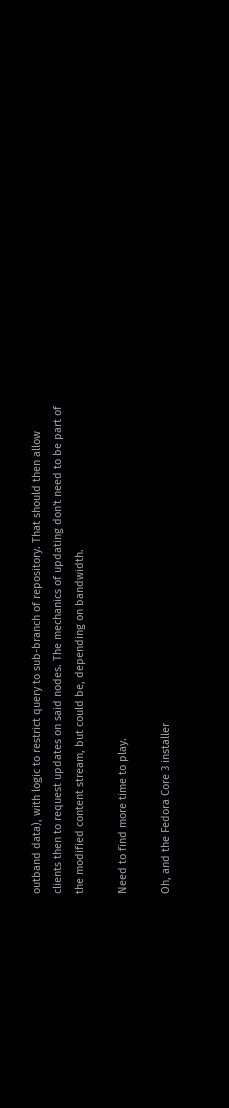outband data), with logic to restrict query to sub-branch of repository. That should then allow clients then to request updates on said nodes. The mechanics of updating don't need to be part of the modified content stream, but could be, depending on bandwidth.

Need to find more time to play.

Oh, and the Fedora Core 3 installer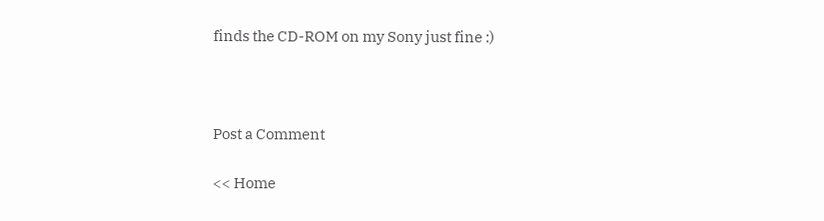finds the CD-ROM on my Sony just fine :)



Post a Comment

<< Home